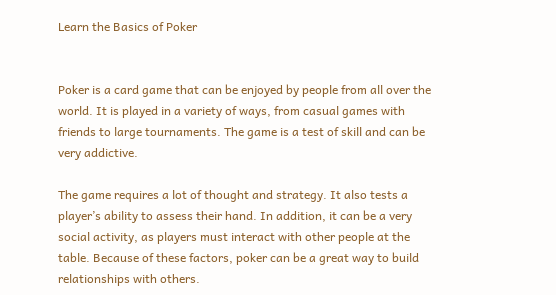Learn the Basics of Poker


Poker is a card game that can be enjoyed by people from all over the world. It is played in a variety of ways, from casual games with friends to large tournaments. The game is a test of skill and can be very addictive.

The game requires a lot of thought and strategy. It also tests a player’s ability to assess their hand. In addition, it can be a very social activity, as players must interact with other people at the table. Because of these factors, poker can be a great way to build relationships with others.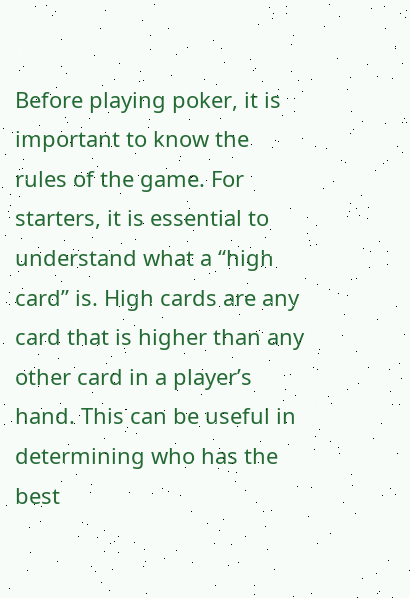Before playing poker, it is important to know the rules of the game. For starters, it is essential to understand what a “high card” is. High cards are any card that is higher than any other card in a player’s hand. This can be useful in determining who has the best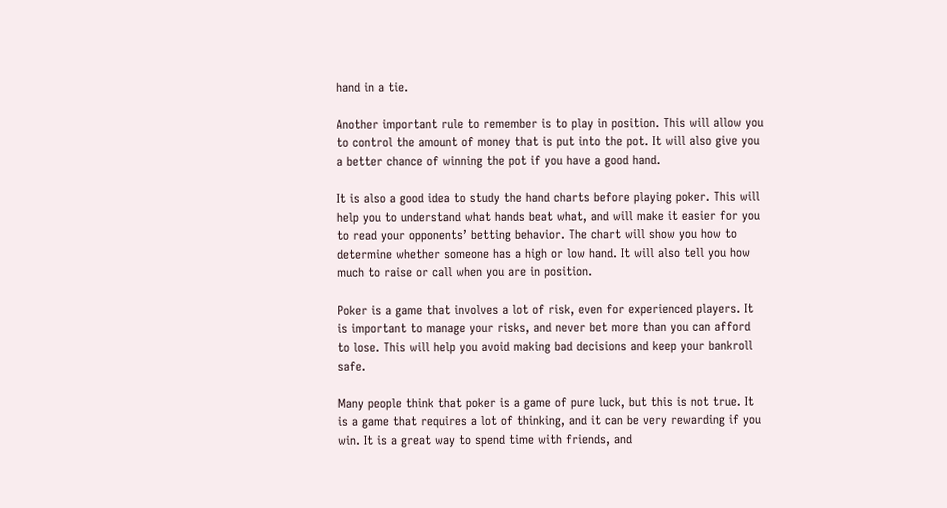hand in a tie.

Another important rule to remember is to play in position. This will allow you to control the amount of money that is put into the pot. It will also give you a better chance of winning the pot if you have a good hand.

It is also a good idea to study the hand charts before playing poker. This will help you to understand what hands beat what, and will make it easier for you to read your opponents’ betting behavior. The chart will show you how to determine whether someone has a high or low hand. It will also tell you how much to raise or call when you are in position.

Poker is a game that involves a lot of risk, even for experienced players. It is important to manage your risks, and never bet more than you can afford to lose. This will help you avoid making bad decisions and keep your bankroll safe.

Many people think that poker is a game of pure luck, but this is not true. It is a game that requires a lot of thinking, and it can be very rewarding if you win. It is a great way to spend time with friends, and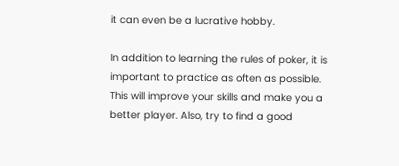it can even be a lucrative hobby.

In addition to learning the rules of poker, it is important to practice as often as possible. This will improve your skills and make you a better player. Also, try to find a good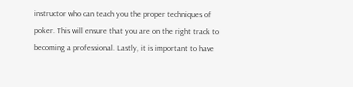instructor who can teach you the proper techniques of poker. This will ensure that you are on the right track to becoming a professional. Lastly, it is important to have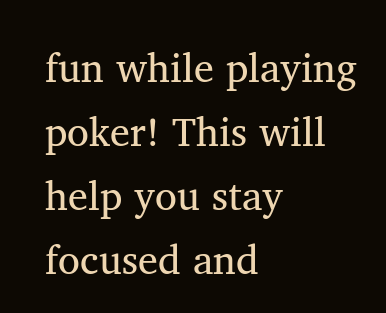fun while playing poker! This will help you stay focused and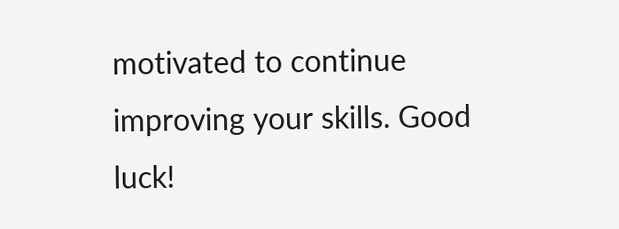motivated to continue improving your skills. Good luck!